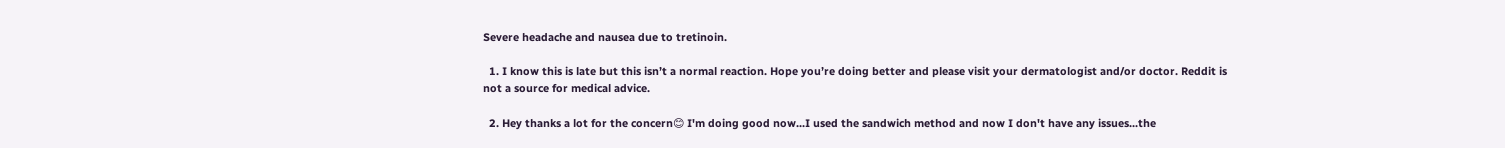Severe headache and nausea due to tretinoin.

  1. I know this is late but this isn’t a normal reaction. Hope you’re doing better and please visit your dermatologist and/or doctor. Reddit is not a source for medical advice.

  2. Hey thanks a lot for the concern😊 I'm doing good now...I used the sandwich method and now I don't have any issues...the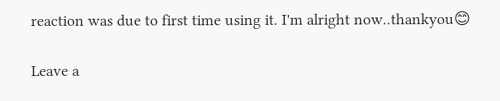reaction was due to first time using it. I'm alright now..thankyou😊

Leave a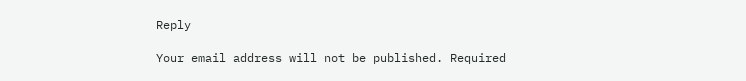Reply

Your email address will not be published. Required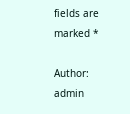fields are marked *

Author: admin